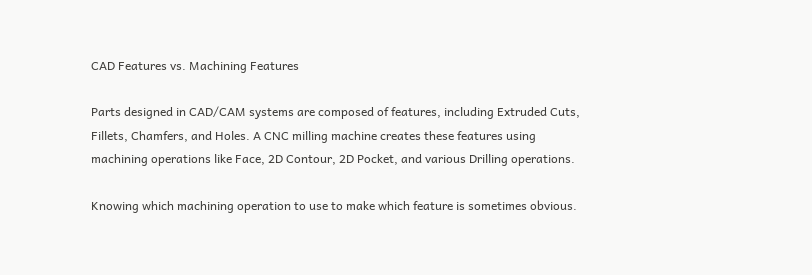CAD Features vs. Machining Features

Parts designed in CAD/CAM systems are composed of features, including Extruded Cuts, Fillets, Chamfers, and Holes. A CNC milling machine creates these features using machining operations like Face, 2D Contour, 2D Pocket, and various Drilling operations.

Knowing which machining operation to use to make which feature is sometimes obvious.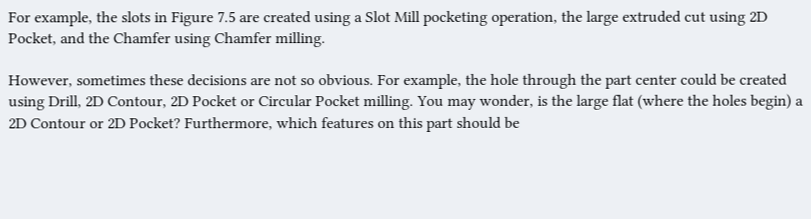For example, the slots in Figure 7.5 are created using a Slot Mill pocketing operation, the large extruded cut using 2D Pocket, and the Chamfer using Chamfer milling.

However, sometimes these decisions are not so obvious. For example, the hole through the part center could be created using Drill, 2D Contour, 2D Pocket or Circular Pocket milling. You may wonder, is the large flat (where the holes begin) a 2D Contour or 2D Pocket? Furthermore, which features on this part should be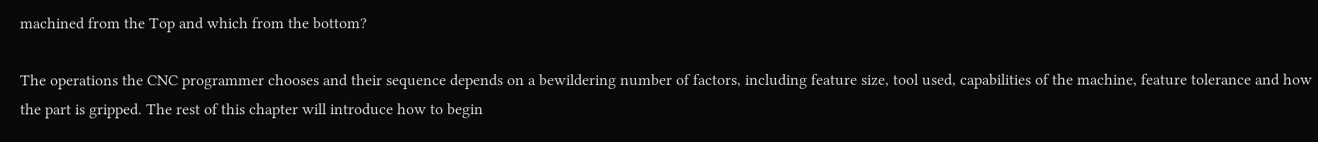machined from the Top and which from the bottom?

The operations the CNC programmer chooses and their sequence depends on a bewildering number of factors, including feature size, tool used, capabilities of the machine, feature tolerance and how the part is gripped. The rest of this chapter will introduce how to begin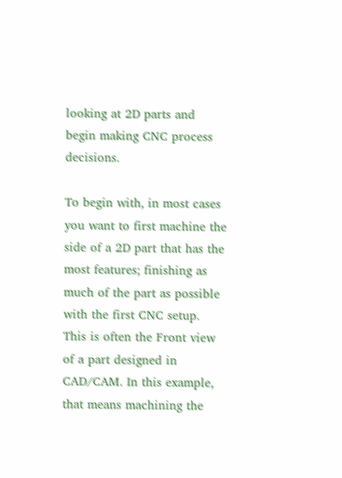looking at 2D parts and begin making CNC process decisions.

To begin with, in most cases you want to first machine the side of a 2D part that has the most features; finishing as much of the part as possible with the first CNC setup. This is often the Front view of a part designed in CAD/CAM. In this example, that means machining the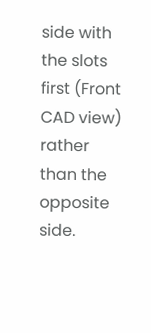side with the slots first (Front CAD view) rather than the opposite side.